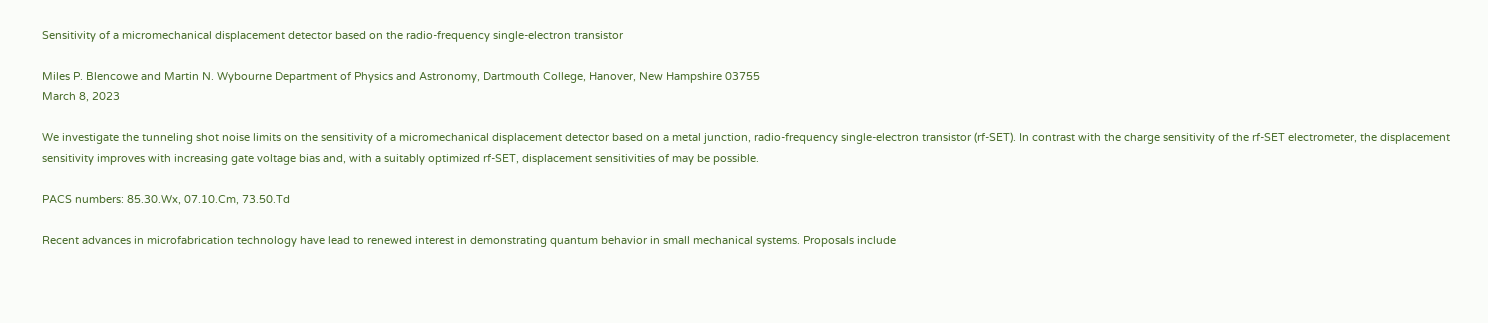Sensitivity of a micromechanical displacement detector based on the radio-frequency single-electron transistor

Miles P. Blencowe and Martin N. Wybourne Department of Physics and Astronomy, Dartmouth College, Hanover, New Hampshire 03755
March 8, 2023

We investigate the tunneling shot noise limits on the sensitivity of a micromechanical displacement detector based on a metal junction, radio-frequency single-electron transistor (rf-SET). In contrast with the charge sensitivity of the rf-SET electrometer, the displacement sensitivity improves with increasing gate voltage bias and, with a suitably optimized rf-SET, displacement sensitivities of may be possible.

PACS numbers: 85.30.Wx, 07.10.Cm, 73.50.Td

Recent advances in microfabrication technology have lead to renewed interest in demonstrating quantum behavior in small mechanical systems. Proposals include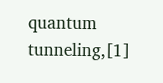quantum tunneling,[1]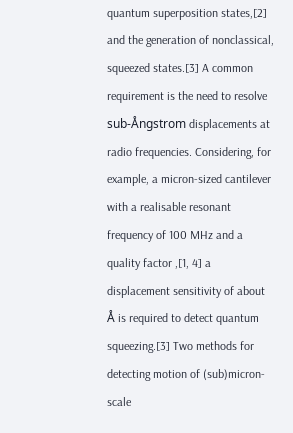quantum superposition states,[2] and the generation of nonclassical, squeezed states.[3] A common requirement is the need to resolve sub-Ångstrom displacements at radio frequencies. Considering, for example, a micron-sized cantilever with a realisable resonant frequency of 100 MHz and a quality factor ,[1, 4] a displacement sensitivity of about  Å is required to detect quantum squeezing.[3] Two methods for detecting motion of (sub)micron-scale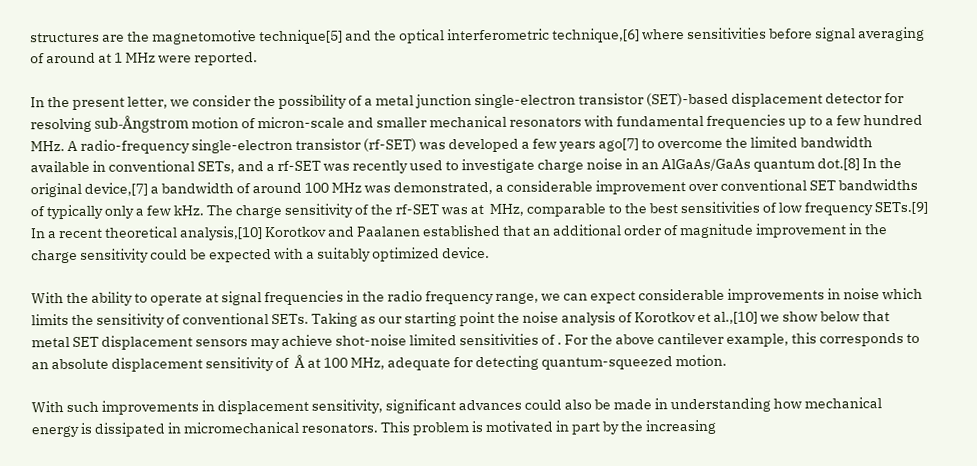structures are the magnetomotive technique[5] and the optical interferometric technique,[6] where sensitivities before signal averaging of around at 1 MHz were reported.

In the present letter, we consider the possibility of a metal junction single-electron transistor (SET)-based displacement detector for resolving sub-Ångstrom motion of micron-scale and smaller mechanical resonators with fundamental frequencies up to a few hundred MHz. A radio-frequency single-electron transistor (rf-SET) was developed a few years ago[7] to overcome the limited bandwidth available in conventional SETs, and a rf-SET was recently used to investigate charge noise in an AlGaAs/GaAs quantum dot.[8] In the original device,[7] a bandwidth of around 100 MHz was demonstrated, a considerable improvement over conventional SET bandwidths of typically only a few kHz. The charge sensitivity of the rf-SET was at  MHz, comparable to the best sensitivities of low frequency SETs.[9] In a recent theoretical analysis,[10] Korotkov and Paalanen established that an additional order of magnitude improvement in the charge sensitivity could be expected with a suitably optimized device.

With the ability to operate at signal frequencies in the radio frequency range, we can expect considerable improvements in noise which limits the sensitivity of conventional SETs. Taking as our starting point the noise analysis of Korotkov et al.,[10] we show below that metal SET displacement sensors may achieve shot-noise limited sensitivities of . For the above cantilever example, this corresponds to an absolute displacement sensitivity of  Å at 100 MHz, adequate for detecting quantum-squeezed motion.

With such improvements in displacement sensitivity, significant advances could also be made in understanding how mechanical energy is dissipated in micromechanical resonators. This problem is motivated in part by the increasing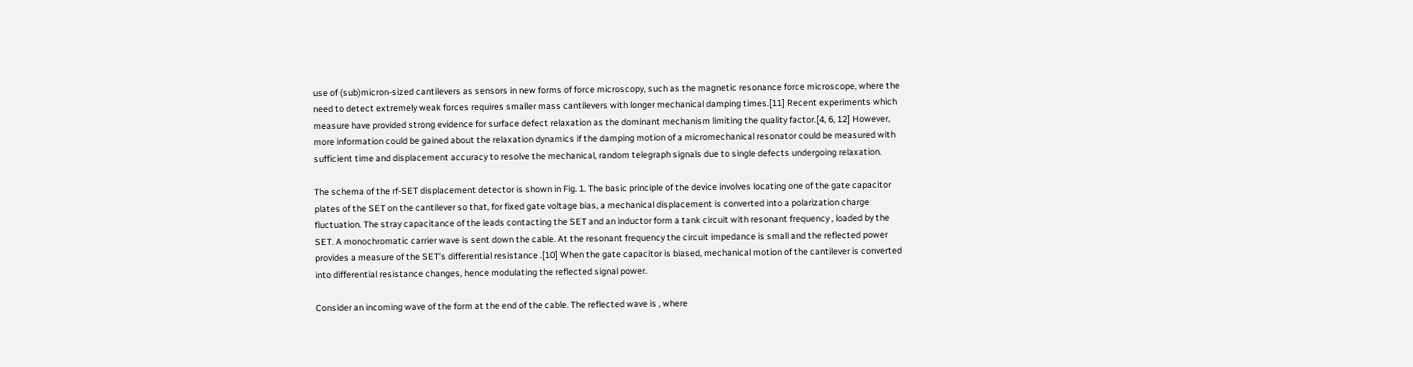use of (sub)micron-sized cantilevers as sensors in new forms of force microscopy, such as the magnetic resonance force microscope, where the need to detect extremely weak forces requires smaller mass cantilevers with longer mechanical damping times.[11] Recent experiments which measure have provided strong evidence for surface defect relaxation as the dominant mechanism limiting the quality factor.[4, 6, 12] However, more information could be gained about the relaxation dynamics if the damping motion of a micromechanical resonator could be measured with sufficient time and displacement accuracy to resolve the mechanical, random telegraph signals due to single defects undergoing relaxation.

The schema of the rf-SET displacement detector is shown in Fig. 1. The basic principle of the device involves locating one of the gate capacitor plates of the SET on the cantilever so that, for fixed gate voltage bias, a mechanical displacement is converted into a polarization charge fluctuation. The stray capacitance of the leads contacting the SET and an inductor form a tank circuit with resonant frequency , loaded by the SET. A monochromatic carrier wave is sent down the cable. At the resonant frequency the circuit impedance is small and the reflected power provides a measure of the SET’s differential resistance .[10] When the gate capacitor is biased, mechanical motion of the cantilever is converted into differential resistance changes, hence modulating the reflected signal power.

Consider an incoming wave of the form at the end of the cable. The reflected wave is , where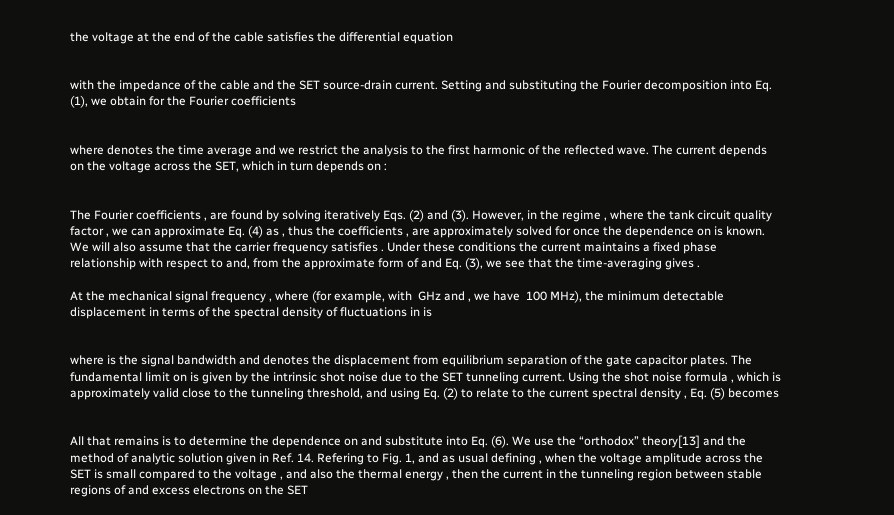the voltage at the end of the cable satisfies the differential equation


with the impedance of the cable and the SET source-drain current. Setting and substituting the Fourier decomposition into Eq. (1), we obtain for the Fourier coefficients


where denotes the time average and we restrict the analysis to the first harmonic of the reflected wave. The current depends on the voltage across the SET, which in turn depends on :


The Fourier coefficients , are found by solving iteratively Eqs. (2) and (3). However, in the regime , where the tank circuit quality factor , we can approximate Eq. (4) as , thus the coefficients , are approximately solved for once the dependence on is known. We will also assume that the carrier frequency satisfies . Under these conditions the current maintains a fixed phase relationship with respect to and, from the approximate form of and Eq. (3), we see that the time-averaging gives .

At the mechanical signal frequency , where (for example, with  GHz and , we have  100 MHz), the minimum detectable displacement in terms of the spectral density of fluctuations in is


where is the signal bandwidth and denotes the displacement from equilibrium separation of the gate capacitor plates. The fundamental limit on is given by the intrinsic shot noise due to the SET tunneling current. Using the shot noise formula , which is approximately valid close to the tunneling threshold, and using Eq. (2) to relate to the current spectral density , Eq. (5) becomes


All that remains is to determine the dependence on and substitute into Eq. (6). We use the “orthodox” theory[13] and the method of analytic solution given in Ref. 14. Refering to Fig. 1, and as usual defining , when the voltage amplitude across the SET is small compared to the voltage , and also the thermal energy , then the current in the tunneling region between stable regions of and excess electrons on the SET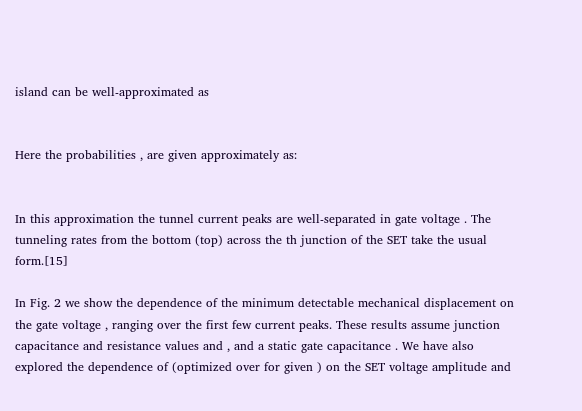island can be well-approximated as


Here the probabilities , are given approximately as:


In this approximation the tunnel current peaks are well-separated in gate voltage . The tunneling rates from the bottom (top) across the th junction of the SET take the usual form.[15]

In Fig. 2 we show the dependence of the minimum detectable mechanical displacement on the gate voltage , ranging over the first few current peaks. These results assume junction capacitance and resistance values and , and a static gate capacitance . We have also explored the dependence of (optimized over for given ) on the SET voltage amplitude and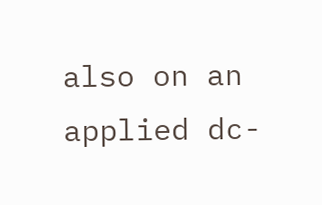also on an applied dc-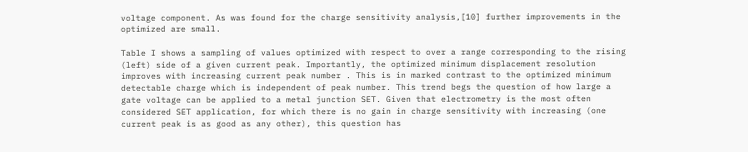voltage component. As was found for the charge sensitivity analysis,[10] further improvements in the optimized are small.

Table I shows a sampling of values optimized with respect to over a range corresponding to the rising (left) side of a given current peak. Importantly, the optimized minimum displacement resolution improves with increasing current peak number . This is in marked contrast to the optimized minimum detectable charge which is independent of peak number. This trend begs the question of how large a gate voltage can be applied to a metal junction SET. Given that electrometry is the most often considered SET application, for which there is no gain in charge sensitivity with increasing (one current peak is as good as any other), this question has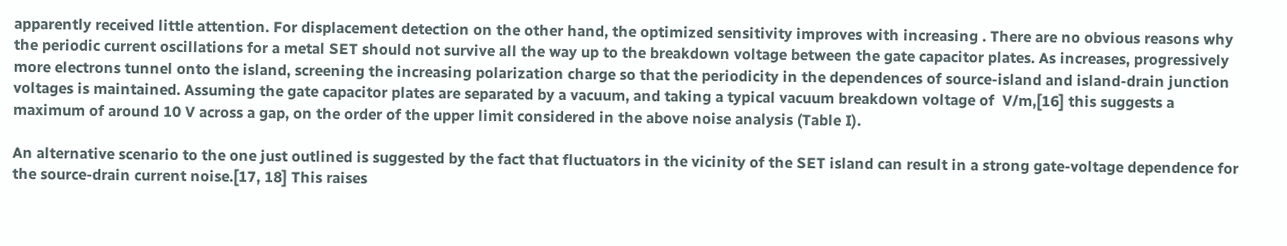apparently received little attention. For displacement detection on the other hand, the optimized sensitivity improves with increasing . There are no obvious reasons why the periodic current oscillations for a metal SET should not survive all the way up to the breakdown voltage between the gate capacitor plates. As increases, progressively more electrons tunnel onto the island, screening the increasing polarization charge so that the periodicity in the dependences of source-island and island-drain junction voltages is maintained. Assuming the gate capacitor plates are separated by a vacuum, and taking a typical vacuum breakdown voltage of  V/m,[16] this suggests a maximum of around 10 V across a gap, on the order of the upper limit considered in the above noise analysis (Table I).

An alternative scenario to the one just outlined is suggested by the fact that fluctuators in the vicinity of the SET island can result in a strong gate-voltage dependence for the source-drain current noise.[17, 18] This raises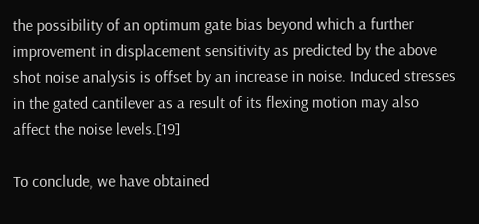the possibility of an optimum gate bias beyond which a further improvement in displacement sensitivity as predicted by the above shot noise analysis is offset by an increase in noise. Induced stresses in the gated cantilever as a result of its flexing motion may also affect the noise levels.[19]

To conclude, we have obtained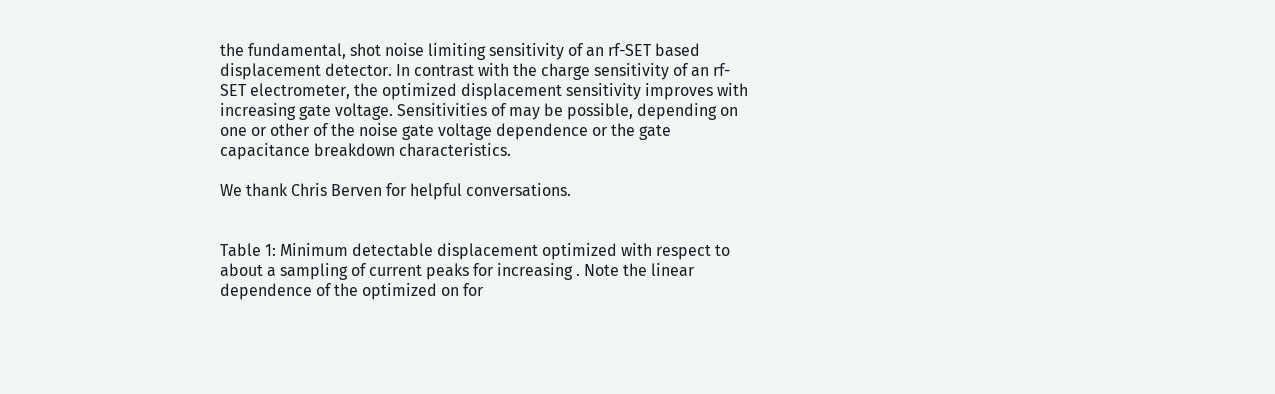the fundamental, shot noise limiting sensitivity of an rf-SET based displacement detector. In contrast with the charge sensitivity of an rf-SET electrometer, the optimized displacement sensitivity improves with increasing gate voltage. Sensitivities of may be possible, depending on one or other of the noise gate voltage dependence or the gate capacitance breakdown characteristics.

We thank Chris Berven for helpful conversations.


Table 1: Minimum detectable displacement optimized with respect to about a sampling of current peaks for increasing . Note the linear dependence of the optimized on for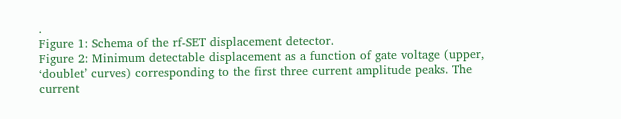.
Figure 1: Schema of the rf-SET displacement detector.
Figure 2: Minimum detectable displacement as a function of gate voltage (upper, ‘doublet’ curves) corresponding to the first three current amplitude peaks. The current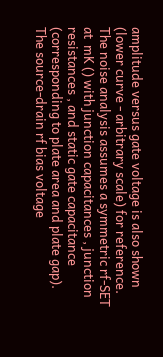amplitude versus gate voltage is also shown (lower curve - arbitrary scale) for reference. The noise analysis assumes a symmetric rf-SET at  mK () with junction capacitances , junction resistances , and static gate capacitance (corresponding to plate area and plate gap). The source-drain rf bias voltage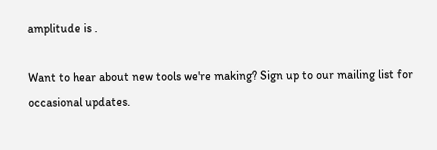amplitude is .

Want to hear about new tools we're making? Sign up to our mailing list for occasional updates.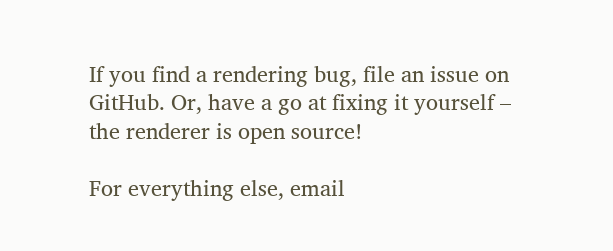If you find a rendering bug, file an issue on GitHub. Or, have a go at fixing it yourself – the renderer is open source!

For everything else, email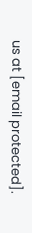us at [email protected].